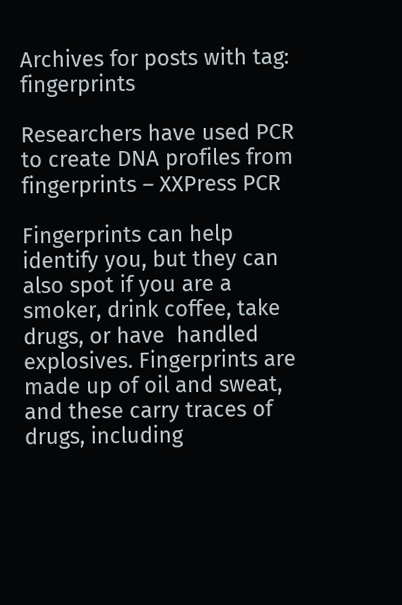Archives for posts with tag: fingerprints

Researchers have used PCR to create DNA profiles from fingerprints – XXPress PCR

Fingerprints can help identify you, but they can also spot if you are a smoker, drink coffee, take drugs, or have  handled explosives. Fingerprints are made up of oil and sweat, and these carry traces of drugs, including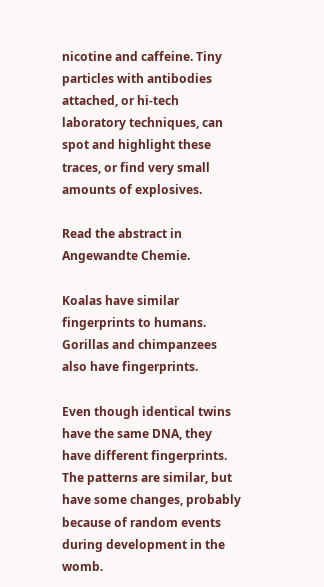nicotine and caffeine. Tiny particles with antibodies attached, or hi-tech laboratory techniques, can spot and highlight these traces, or find very small amounts of explosives.

Read the abstract in Angewandte Chemie.

Koalas have similar fingerprints to humans. Gorillas and chimpanzees also have fingerprints.

Even though identical twins have the same DNA, they have different fingerprints. The patterns are similar, but have some changes, probably because of random events during development in the womb.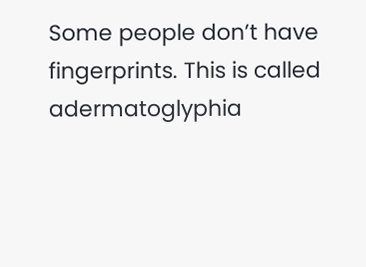Some people don’t have fingerprints. This is called adermatoglyphia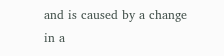and is caused by a change in a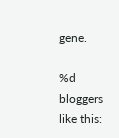gene.

%d bloggers like this: